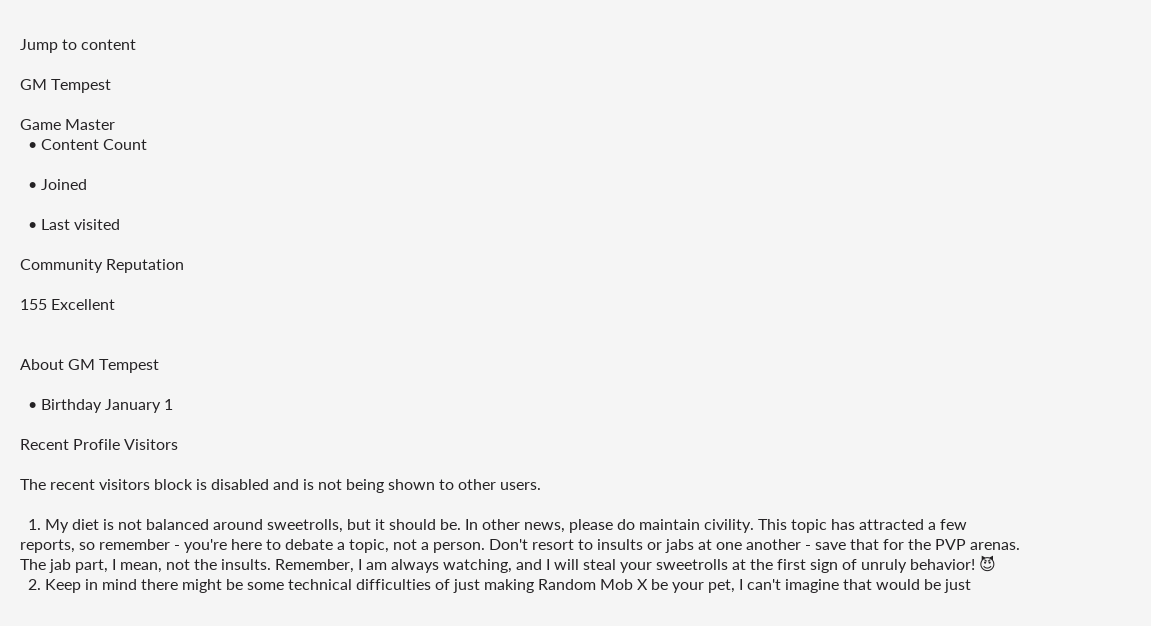Jump to content

GM Tempest

Game Master
  • Content Count

  • Joined

  • Last visited

Community Reputation

155 Excellent


About GM Tempest

  • Birthday January 1

Recent Profile Visitors

The recent visitors block is disabled and is not being shown to other users.

  1. My diet is not balanced around sweetrolls, but it should be. In other news, please do maintain civility. This topic has attracted a few reports, so remember - you're here to debate a topic, not a person. Don't resort to insults or jabs at one another - save that for the PVP arenas. The jab part, I mean, not the insults. Remember, I am always watching, and I will steal your sweetrolls at the first sign of unruly behavior! 😈
  2. Keep in mind there might be some technical difficulties of just making Random Mob X be your pet, I can't imagine that would be just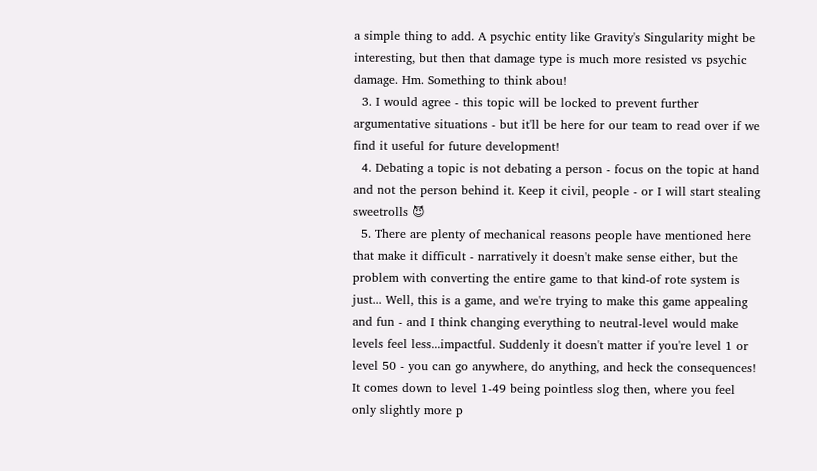a simple thing to add. A psychic entity like Gravity's Singularity might be interesting, but then that damage type is much more resisted vs psychic damage. Hm. Something to think abou!
  3. I would agree - this topic will be locked to prevent further argumentative situations - but it'll be here for our team to read over if we find it useful for future development!
  4. Debating a topic is not debating a person - focus on the topic at hand and not the person behind it. Keep it civil, people - or I will start stealing sweetrolls 😈
  5. There are plenty of mechanical reasons people have mentioned here that make it difficult - narratively it doesn't make sense either, but the problem with converting the entire game to that kind-of rote system is just... Well, this is a game, and we're trying to make this game appealing and fun - and I think changing everything to neutral-level would make levels feel less...impactful. Suddenly it doesn't matter if you're level 1 or level 50 - you can go anywhere, do anything, and heck the consequences! It comes down to level 1-49 being pointless slog then, where you feel only slightly more p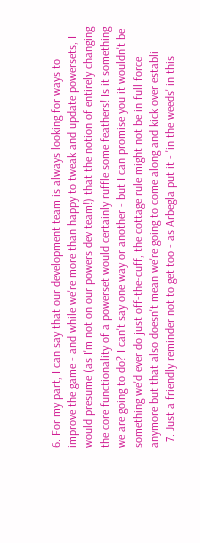6. For my part, I can say that our development team is always looking for ways to improve the game - and while we're more than happy to tweak and update powersets, I would presume (as I'm not on our powers dev team!) that the notion of entirely changing the core functionality of a powerset would certainly ruffle some feathers! Is it something we are going to do? I can't say one way or another - but I can promise you it wouldn't be something we'd ever do just off-the-cuff, the cottage rule might not be in full force anymore but that also doesn't mean we're going to come along and kick over establi
  7. Just a friendly reminder not to get too - as Arbegla put it - 'in the weeds' in this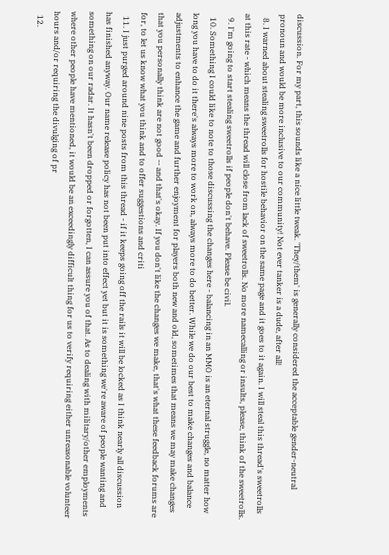discussion. For my part, this sounds like a nice little tweak. 'They/them' is generally considered the acceptable gender-neutral pronoun and would be more inclusive to our community! Not ever tanker is a dude, after all!
  8. I warned about stealing sweetrolls for hostile behavior on the same page and it goes to it again. I will steal this thread's sweetrolls at this rate - which means the thread will close from lack of sweetrolls. No more namecalling or insults, please, think of the sweetrolls.
  9. I'm going to start stealing sweetrolls if people don't behave. Please be civil.
  10. Something I could like to note to those discussing the changes here - balancing in an MMO is an eternal struggle, no matter how long you have to do it there's always more to work on, always more to do better. While we do our best to make changes and balance adjustments to enhance the game and further enjoyment for players both new and old, sometimes that means we may make changes that you personally think are not good -- and that's okay. If you don't like the changes we make, that's what these feedback forums are for, to let us know what you think and to offer suggestions and criti
  11. I just purged around nine posts from this thread - if it keeps going off the rails it will be locked as I think nearly all discussion has finished anyway. Our name release policy has not been put into effect yet but it is something we're aware of people wanting and something on our radar. It hasn't been dropped or forgotten, I can assure you of that. As to dealing with military/other employments where other people have mentioned, it would be an exceedingly difficult thing for us to verify requiring either unreasonable volunteer hours and/or requiring the divulging of pr
  12.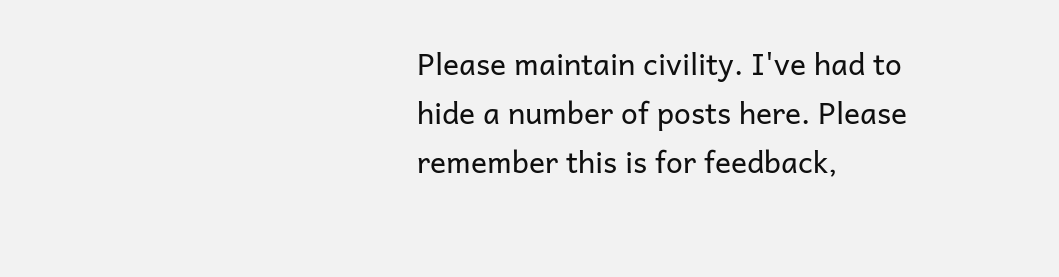Please maintain civility. I've had to hide a number of posts here. Please remember this is for feedback,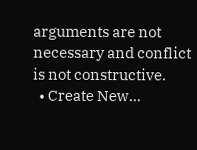arguments are not necessary and conflict is not constructive.
  • Create New...